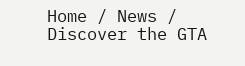Home / News / Discover the GTA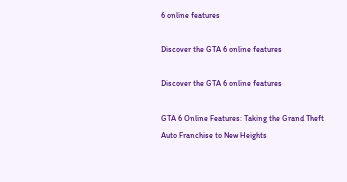6 online features

Discover the GTA 6 online features

Discover the GTA 6 online features

GTA 6 Online Features: Taking the Grand Theft Auto Franchise to New Heights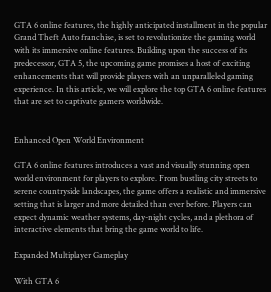GTA 6 online features, the highly anticipated installment in the popular Grand Theft Auto franchise, is set to revolutionize the gaming world with its immersive online features. Building upon the success of its predecessor, GTA 5, the upcoming game promises a host of exciting enhancements that will provide players with an unparalleled gaming experience. In this article, we will explore the top GTA 6 online features that are set to captivate gamers worldwide.


Enhanced Open World Environment

GTA 6 online features introduces a vast and visually stunning open world environment for players to explore. From bustling city streets to serene countryside landscapes, the game offers a realistic and immersive setting that is larger and more detailed than ever before. Players can expect dynamic weather systems, day-night cycles, and a plethora of interactive elements that bring the game world to life.

Expanded Multiplayer Gameplay

With GTA 6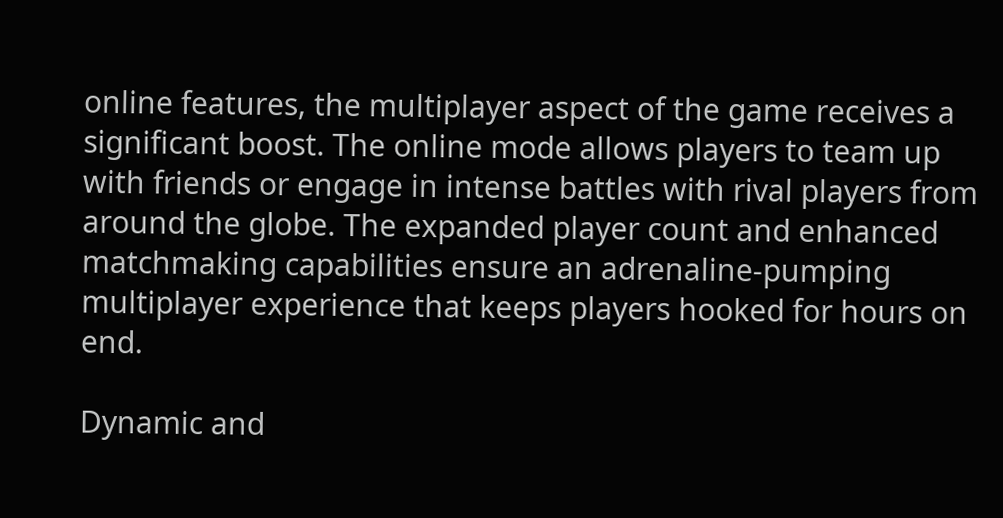online features, the multiplayer aspect of the game receives a significant boost. The online mode allows players to team up with friends or engage in intense battles with rival players from around the globe. The expanded player count and enhanced matchmaking capabilities ensure an adrenaline-pumping multiplayer experience that keeps players hooked for hours on end.

Dynamic and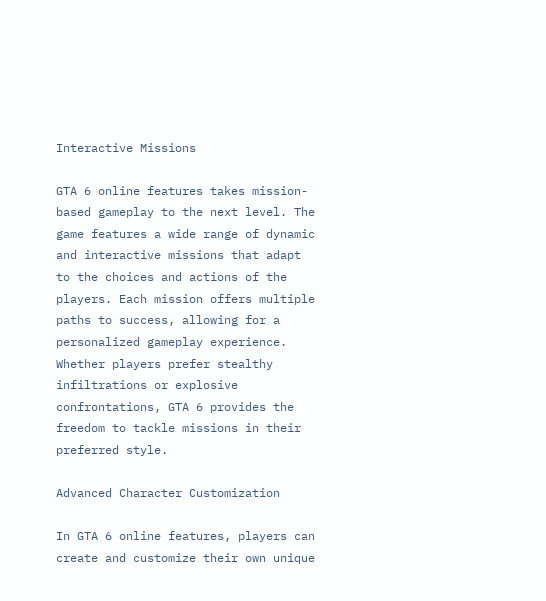Interactive Missions

GTA 6 online features takes mission-based gameplay to the next level. The game features a wide range of dynamic and interactive missions that adapt to the choices and actions of the players. Each mission offers multiple paths to success, allowing for a personalized gameplay experience. Whether players prefer stealthy infiltrations or explosive confrontations, GTA 6 provides the freedom to tackle missions in their preferred style.

Advanced Character Customization

In GTA 6 online features, players can create and customize their own unique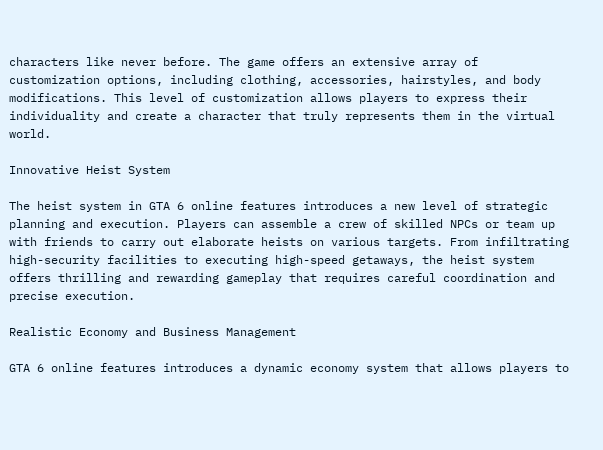characters like never before. The game offers an extensive array of customization options, including clothing, accessories, hairstyles, and body modifications. This level of customization allows players to express their individuality and create a character that truly represents them in the virtual world.

Innovative Heist System

The heist system in GTA 6 online features introduces a new level of strategic planning and execution. Players can assemble a crew of skilled NPCs or team up with friends to carry out elaborate heists on various targets. From infiltrating high-security facilities to executing high-speed getaways, the heist system offers thrilling and rewarding gameplay that requires careful coordination and precise execution.

Realistic Economy and Business Management

GTA 6 online features introduces a dynamic economy system that allows players to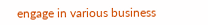engage in various business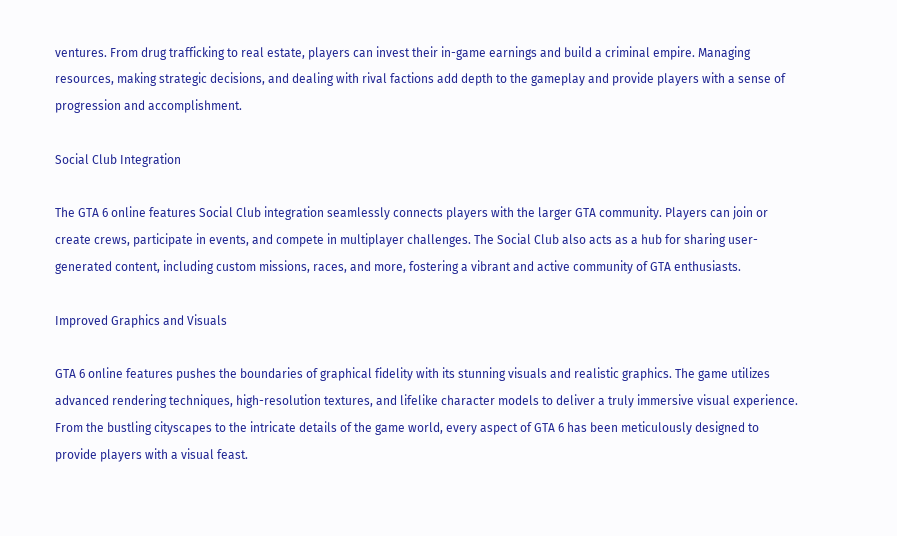ventures. From drug trafficking to real estate, players can invest their in-game earnings and build a criminal empire. Managing resources, making strategic decisions, and dealing with rival factions add depth to the gameplay and provide players with a sense of progression and accomplishment.

Social Club Integration

The GTA 6 online features Social Club integration seamlessly connects players with the larger GTA community. Players can join or create crews, participate in events, and compete in multiplayer challenges. The Social Club also acts as a hub for sharing user-generated content, including custom missions, races, and more, fostering a vibrant and active community of GTA enthusiasts.

Improved Graphics and Visuals

GTA 6 online features pushes the boundaries of graphical fidelity with its stunning visuals and realistic graphics. The game utilizes advanced rendering techniques, high-resolution textures, and lifelike character models to deliver a truly immersive visual experience. From the bustling cityscapes to the intricate details of the game world, every aspect of GTA 6 has been meticulously designed to provide players with a visual feast.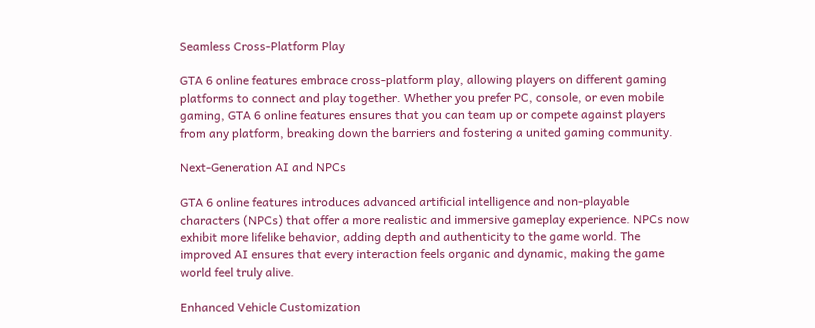Seamless Cross-Platform Play

GTA 6 online features embrace cross-platform play, allowing players on different gaming platforms to connect and play together. Whether you prefer PC, console, or even mobile gaming, GTA 6 online features ensures that you can team up or compete against players from any platform, breaking down the barriers and fostering a united gaming community.

Next-Generation AI and NPCs

GTA 6 online features introduces advanced artificial intelligence and non-playable characters (NPCs) that offer a more realistic and immersive gameplay experience. NPCs now exhibit more lifelike behavior, adding depth and authenticity to the game world. The improved AI ensures that every interaction feels organic and dynamic, making the game world feel truly alive.

Enhanced Vehicle Customization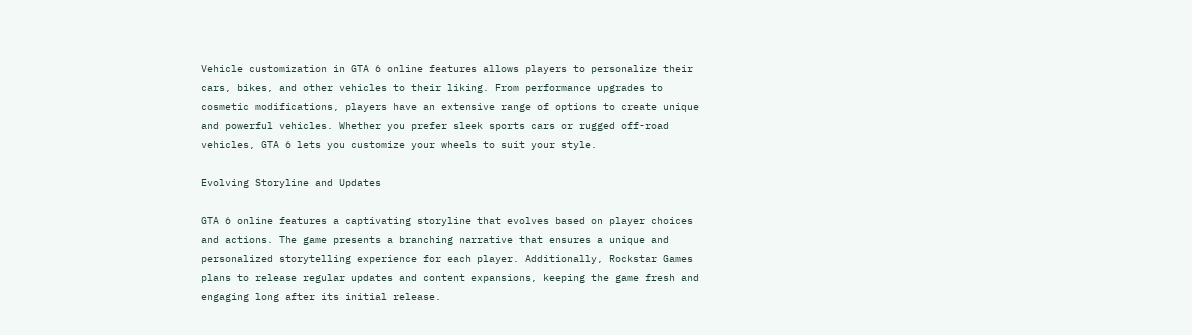Vehicle customization in GTA 6 online features allows players to personalize their cars, bikes, and other vehicles to their liking. From performance upgrades to cosmetic modifications, players have an extensive range of options to create unique and powerful vehicles. Whether you prefer sleek sports cars or rugged off-road vehicles, GTA 6 lets you customize your wheels to suit your style.

Evolving Storyline and Updates

GTA 6 online features a captivating storyline that evolves based on player choices and actions. The game presents a branching narrative that ensures a unique and personalized storytelling experience for each player. Additionally, Rockstar Games plans to release regular updates and content expansions, keeping the game fresh and engaging long after its initial release.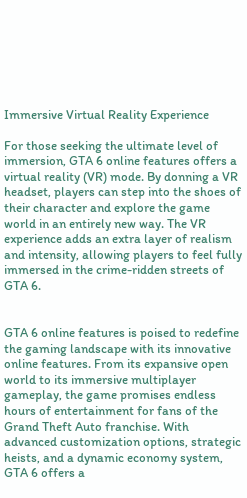Immersive Virtual Reality Experience

For those seeking the ultimate level of immersion, GTA 6 online features offers a virtual reality (VR) mode. By donning a VR headset, players can step into the shoes of their character and explore the game world in an entirely new way. The VR experience adds an extra layer of realism and intensity, allowing players to feel fully immersed in the crime-ridden streets of GTA 6.


GTA 6 online features is poised to redefine the gaming landscape with its innovative online features. From its expansive open world to its immersive multiplayer gameplay, the game promises endless hours of entertainment for fans of the Grand Theft Auto franchise. With advanced customization options, strategic heists, and a dynamic economy system, GTA 6 offers a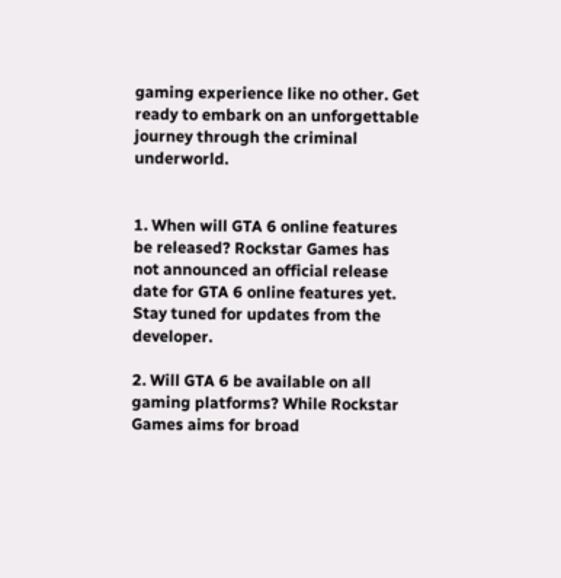gaming experience like no other. Get ready to embark on an unforgettable journey through the criminal underworld.


1. When will GTA 6 online features be released? Rockstar Games has not announced an official release date for GTA 6 online features yet. Stay tuned for updates from the developer.

2. Will GTA 6 be available on all gaming platforms? While Rockstar Games aims for broad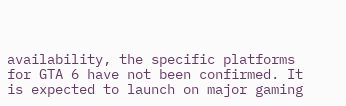availability, the specific platforms for GTA 6 have not been confirmed. It is expected to launch on major gaming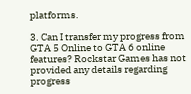platforms.

3. Can I transfer my progress from GTA 5 Online to GTA 6 online features? Rockstar Games has not provided any details regarding progress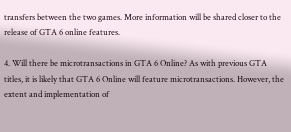transfers between the two games. More information will be shared closer to the release of GTA 6 online features.

4. Will there be microtransactions in GTA 6 Online? As with previous GTA titles, it is likely that GTA 6 Online will feature microtransactions. However, the extent and implementation of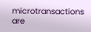microtransactions are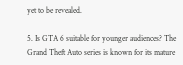yet to be revealed.

5. Is GTA 6 suitable for younger audiences? The Grand Theft Auto series is known for its mature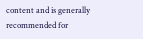content and is generally recommended for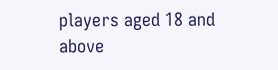players aged 18 and above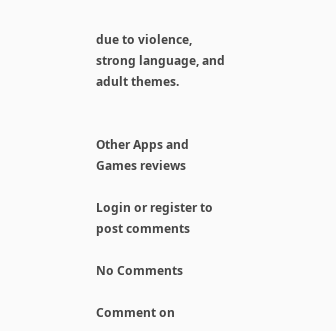due to violence, strong language, and adult themes.


Other Apps and Games reviews

Login or register to post comments

No Comments

Comment on